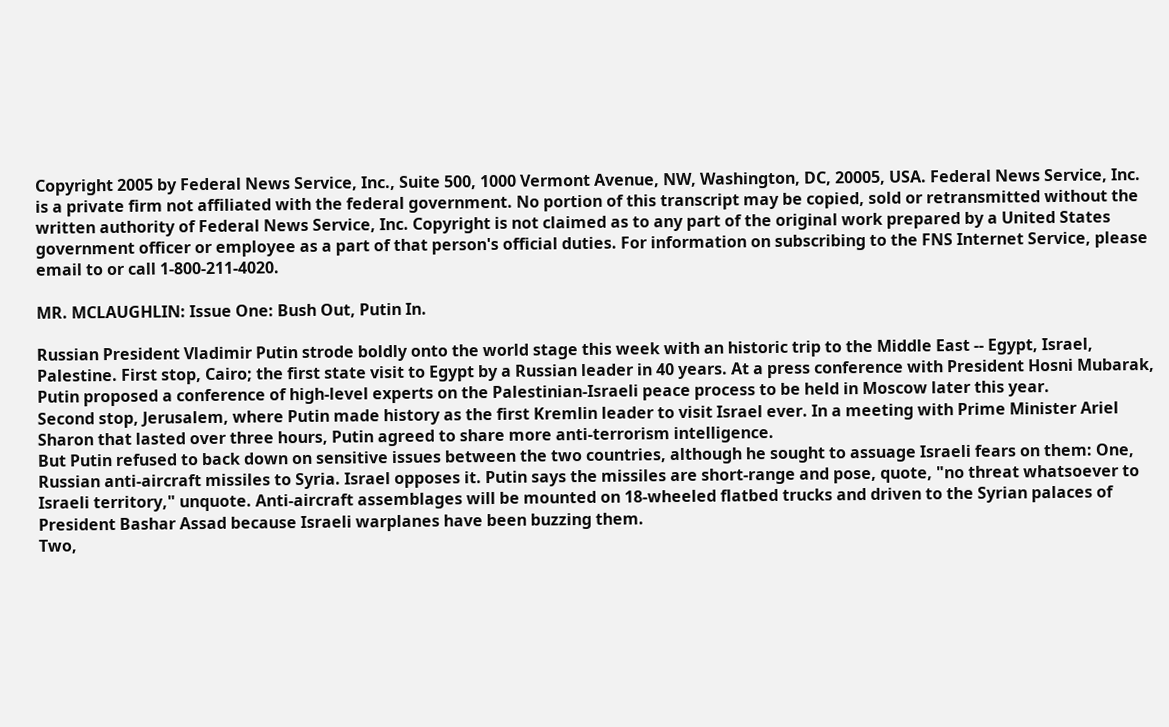Copyright 2005 by Federal News Service, Inc., Suite 500, 1000 Vermont Avenue, NW, Washington, DC, 20005, USA. Federal News Service, Inc. is a private firm not affiliated with the federal government. No portion of this transcript may be copied, sold or retransmitted without the written authority of Federal News Service, Inc. Copyright is not claimed as to any part of the original work prepared by a United States government officer or employee as a part of that person's official duties. For information on subscribing to the FNS Internet Service, please email to or call 1-800-211-4020.

MR. MCLAUGHLIN: Issue One: Bush Out, Putin In.

Russian President Vladimir Putin strode boldly onto the world stage this week with an historic trip to the Middle East -- Egypt, Israel, Palestine. First stop, Cairo; the first state visit to Egypt by a Russian leader in 40 years. At a press conference with President Hosni Mubarak, Putin proposed a conference of high-level experts on the Palestinian-Israeli peace process to be held in Moscow later this year.
Second stop, Jerusalem, where Putin made history as the first Kremlin leader to visit Israel ever. In a meeting with Prime Minister Ariel Sharon that lasted over three hours, Putin agreed to share more anti-terrorism intelligence.
But Putin refused to back down on sensitive issues between the two countries, although he sought to assuage Israeli fears on them: One, Russian anti-aircraft missiles to Syria. Israel opposes it. Putin says the missiles are short-range and pose, quote, "no threat whatsoever to Israeli territory," unquote. Anti-aircraft assemblages will be mounted on 18-wheeled flatbed trucks and driven to the Syrian palaces of President Bashar Assad because Israeli warplanes have been buzzing them.
Two,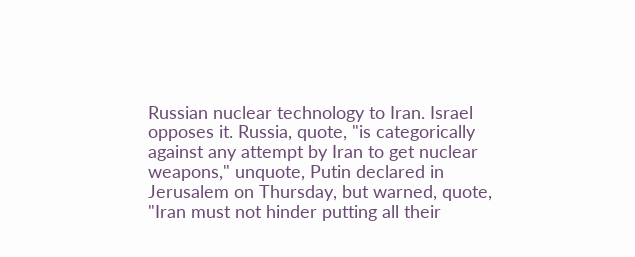Russian nuclear technology to Iran. Israel opposes it. Russia, quote, "is categorically against any attempt by Iran to get nuclear weapons," unquote, Putin declared in Jerusalem on Thursday, but warned, quote, "Iran must not hinder putting all their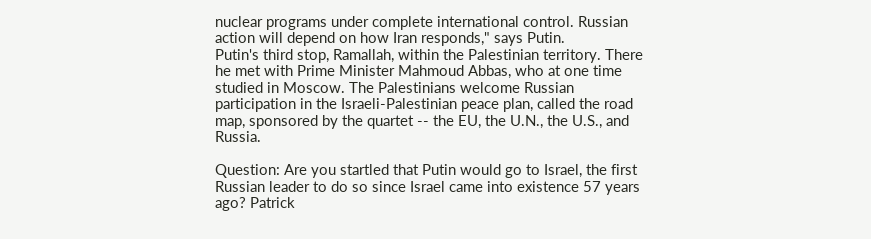nuclear programs under complete international control. Russian action will depend on how Iran responds," says Putin.
Putin's third stop, Ramallah, within the Palestinian territory. There he met with Prime Minister Mahmoud Abbas, who at one time studied in Moscow. The Palestinians welcome Russian participation in the Israeli-Palestinian peace plan, called the road map, sponsored by the quartet -- the EU, the U.N., the U.S., and Russia.

Question: Are you startled that Putin would go to Israel, the first Russian leader to do so since Israel came into existence 57 years ago? Patrick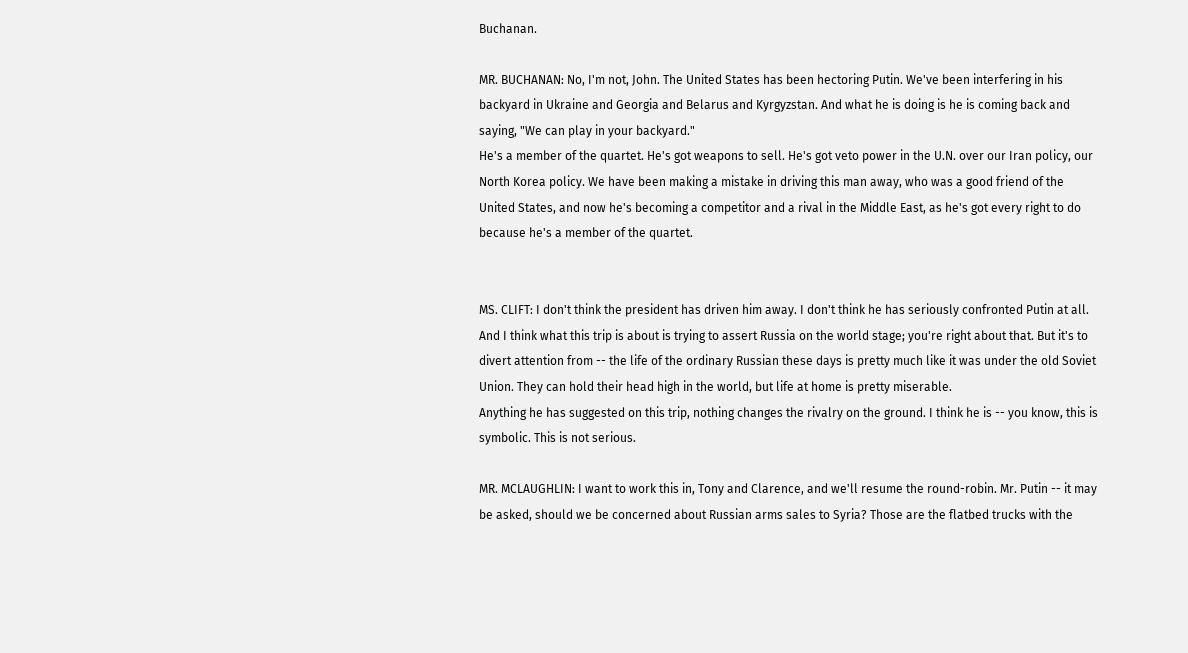Buchanan.

MR. BUCHANAN: No, I'm not, John. The United States has been hectoring Putin. We've been interfering in his backyard in Ukraine and Georgia and Belarus and Kyrgyzstan. And what he is doing is he is coming back and saying, "We can play in your backyard."
He's a member of the quartet. He's got weapons to sell. He's got veto power in the U.N. over our Iran policy, our North Korea policy. We have been making a mistake in driving this man away, who was a good friend of the United States, and now he's becoming a competitor and a rival in the Middle East, as he's got every right to do because he's a member of the quartet.


MS. CLIFT: I don't think the president has driven him away. I don't think he has seriously confronted Putin at all. And I think what this trip is about is trying to assert Russia on the world stage; you're right about that. But it's to divert attention from -- the life of the ordinary Russian these days is pretty much like it was under the old Soviet Union. They can hold their head high in the world, but life at home is pretty miserable.
Anything he has suggested on this trip, nothing changes the rivalry on the ground. I think he is -- you know, this is symbolic. This is not serious.

MR. MCLAUGHLIN: I want to work this in, Tony and Clarence, and we'll resume the round-robin. Mr. Putin -- it may be asked, should we be concerned about Russian arms sales to Syria? Those are the flatbed trucks with the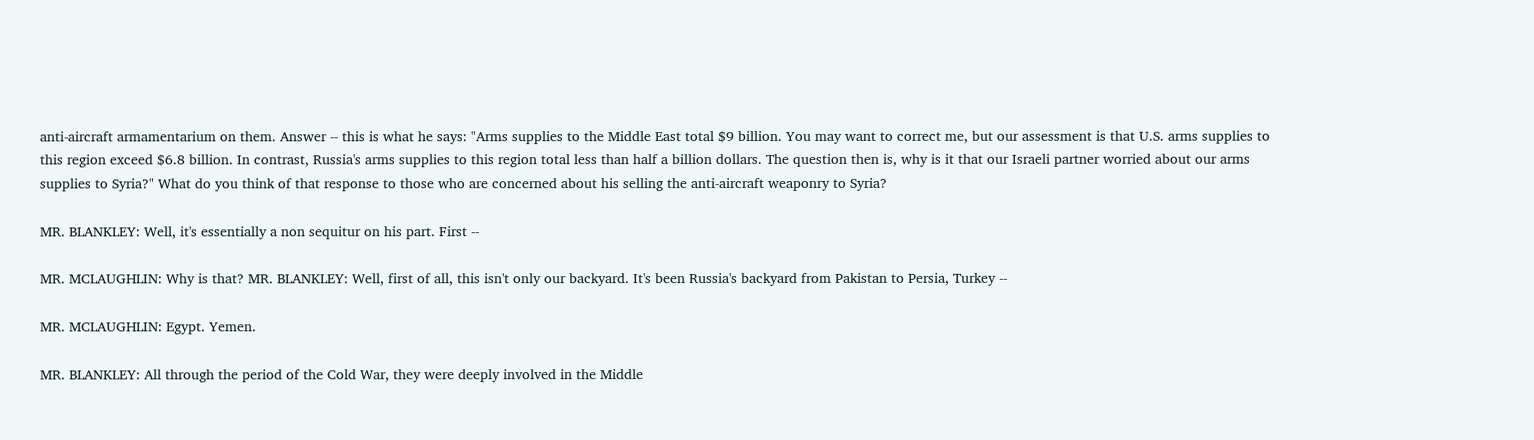anti-aircraft armamentarium on them. Answer -- this is what he says: "Arms supplies to the Middle East total $9 billion. You may want to correct me, but our assessment is that U.S. arms supplies to this region exceed $6.8 billion. In contrast, Russia's arms supplies to this region total less than half a billion dollars. The question then is, why is it that our Israeli partner worried about our arms supplies to Syria?" What do you think of that response to those who are concerned about his selling the anti-aircraft weaponry to Syria?

MR. BLANKLEY: Well, it's essentially a non sequitur on his part. First --

MR. MCLAUGHLIN: Why is that? MR. BLANKLEY: Well, first of all, this isn't only our backyard. It's been Russia's backyard from Pakistan to Persia, Turkey --

MR. MCLAUGHLIN: Egypt. Yemen.

MR. BLANKLEY: All through the period of the Cold War, they were deeply involved in the Middle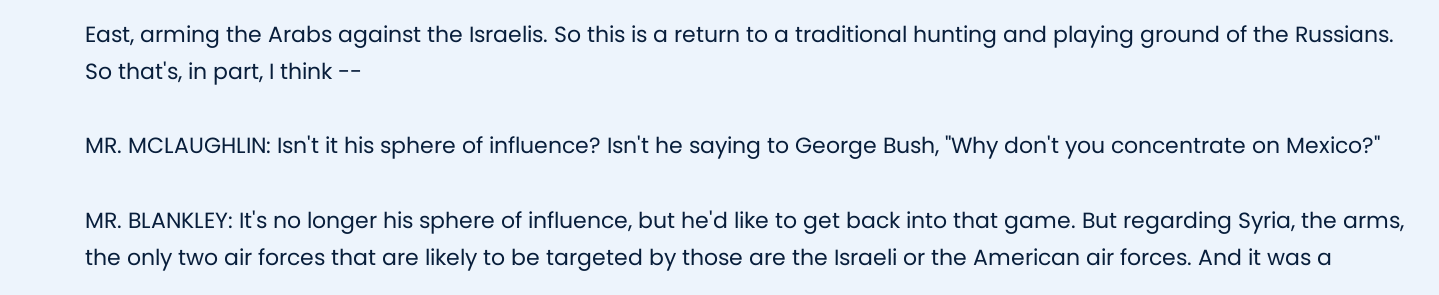East, arming the Arabs against the Israelis. So this is a return to a traditional hunting and playing ground of the Russians. So that's, in part, I think --

MR. MCLAUGHLIN: Isn't it his sphere of influence? Isn't he saying to George Bush, "Why don't you concentrate on Mexico?"

MR. BLANKLEY: It's no longer his sphere of influence, but he'd like to get back into that game. But regarding Syria, the arms, the only two air forces that are likely to be targeted by those are the Israeli or the American air forces. And it was a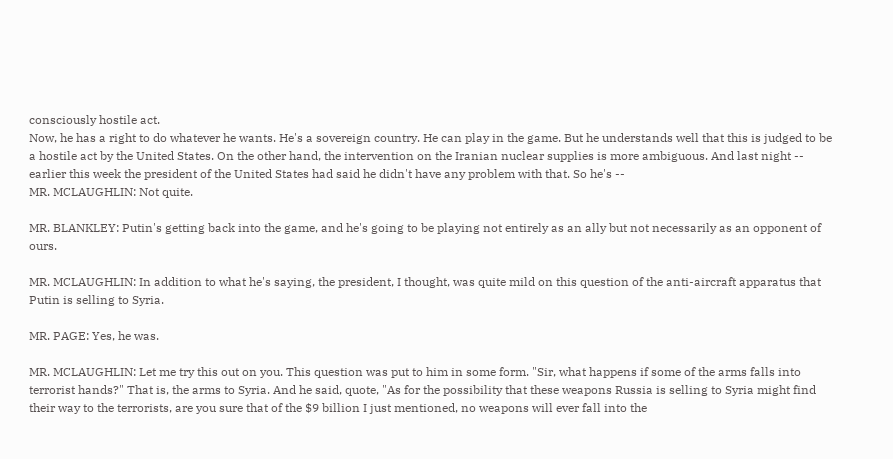consciously hostile act.
Now, he has a right to do whatever he wants. He's a sovereign country. He can play in the game. But he understands well that this is judged to be a hostile act by the United States. On the other hand, the intervention on the Iranian nuclear supplies is more ambiguous. And last night -- earlier this week the president of the United States had said he didn't have any problem with that. So he's --
MR. MCLAUGHLIN: Not quite.

MR. BLANKLEY: Putin's getting back into the game, and he's going to be playing not entirely as an ally but not necessarily as an opponent of ours.

MR. MCLAUGHLIN: In addition to what he's saying, the president, I thought, was quite mild on this question of the anti-aircraft apparatus that Putin is selling to Syria.

MR. PAGE: Yes, he was.

MR. MCLAUGHLIN: Let me try this out on you. This question was put to him in some form. "Sir, what happens if some of the arms falls into terrorist hands?" That is, the arms to Syria. And he said, quote, "As for the possibility that these weapons Russia is selling to Syria might find their way to the terrorists, are you sure that of the $9 billion I just mentioned, no weapons will ever fall into the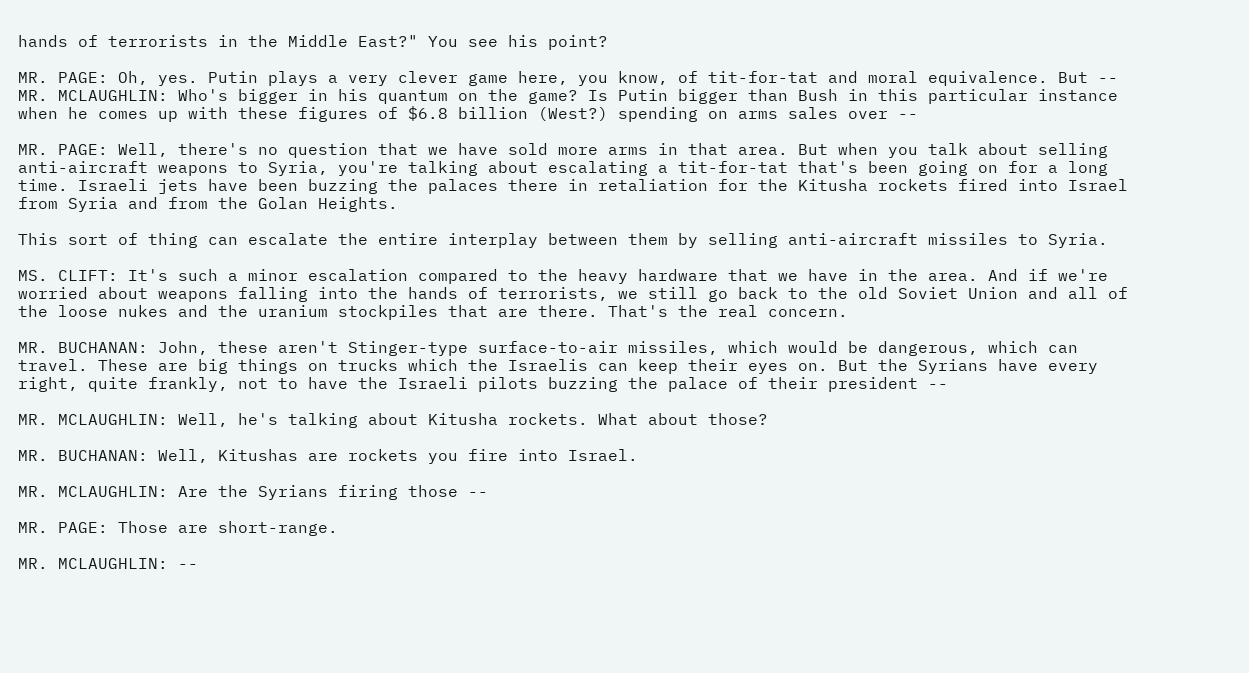hands of terrorists in the Middle East?" You see his point?

MR. PAGE: Oh, yes. Putin plays a very clever game here, you know, of tit-for-tat and moral equivalence. But --
MR. MCLAUGHLIN: Who's bigger in his quantum on the game? Is Putin bigger than Bush in this particular instance when he comes up with these figures of $6.8 billion (West?) spending on arms sales over --

MR. PAGE: Well, there's no question that we have sold more arms in that area. But when you talk about selling anti-aircraft weapons to Syria, you're talking about escalating a tit-for-tat that's been going on for a long time. Israeli jets have been buzzing the palaces there in retaliation for the Kitusha rockets fired into Israel from Syria and from the Golan Heights.

This sort of thing can escalate the entire interplay between them by selling anti-aircraft missiles to Syria.

MS. CLIFT: It's such a minor escalation compared to the heavy hardware that we have in the area. And if we're worried about weapons falling into the hands of terrorists, we still go back to the old Soviet Union and all of the loose nukes and the uranium stockpiles that are there. That's the real concern.

MR. BUCHANAN: John, these aren't Stinger-type surface-to-air missiles, which would be dangerous, which can travel. These are big things on trucks which the Israelis can keep their eyes on. But the Syrians have every right, quite frankly, not to have the Israeli pilots buzzing the palace of their president --

MR. MCLAUGHLIN: Well, he's talking about Kitusha rockets. What about those?

MR. BUCHANAN: Well, Kitushas are rockets you fire into Israel.

MR. MCLAUGHLIN: Are the Syrians firing those --

MR. PAGE: Those are short-range.

MR. MCLAUGHLIN: --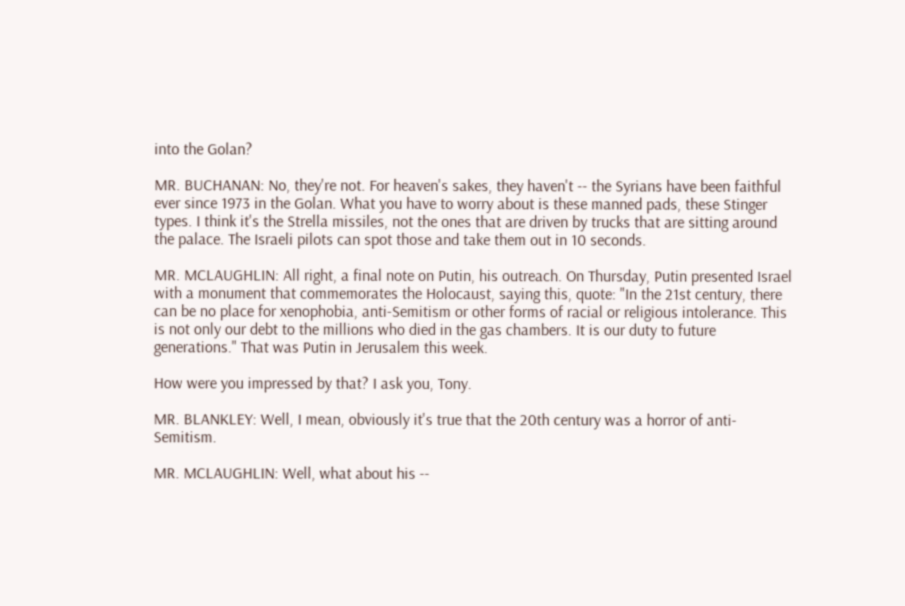into the Golan?

MR. BUCHANAN: No, they're not. For heaven's sakes, they haven't -- the Syrians have been faithful ever since 1973 in the Golan. What you have to worry about is these manned pads, these Stinger types. I think it's the Strella missiles, not the ones that are driven by trucks that are sitting around the palace. The Israeli pilots can spot those and take them out in 10 seconds.

MR. MCLAUGHLIN: All right, a final note on Putin, his outreach. On Thursday, Putin presented Israel with a monument that commemorates the Holocaust, saying this, quote: "In the 21st century, there can be no place for xenophobia, anti-Semitism or other forms of racial or religious intolerance. This is not only our debt to the millions who died in the gas chambers. It is our duty to future generations." That was Putin in Jerusalem this week.

How were you impressed by that? I ask you, Tony.

MR. BLANKLEY: Well, I mean, obviously it's true that the 20th century was a horror of anti-Semitism.

MR. MCLAUGHLIN: Well, what about his --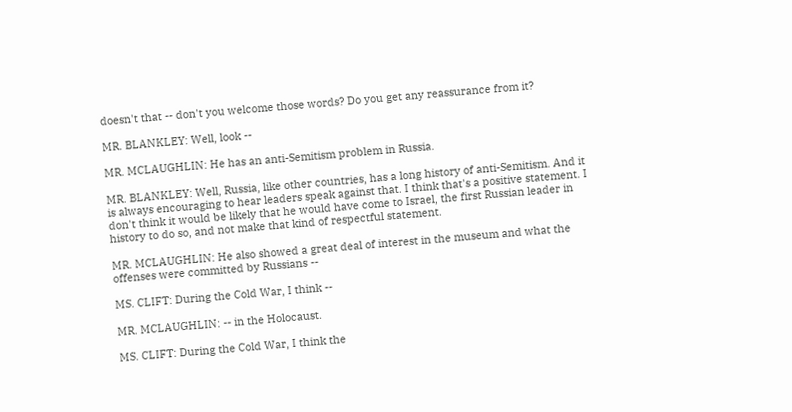doesn't that -- don't you welcome those words? Do you get any reassurance from it?

MR. BLANKLEY: Well, look --

MR. MCLAUGHLIN: He has an anti-Semitism problem in Russia.

MR. BLANKLEY: Well, Russia, like other countries, has a long history of anti-Semitism. And it is always encouraging to hear leaders speak against that. I think that's a positive statement. I don't think it would be likely that he would have come to Israel, the first Russian leader in history to do so, and not make that kind of respectful statement.

MR. MCLAUGHLIN: He also showed a great deal of interest in the museum and what the offenses were committed by Russians --

MS. CLIFT: During the Cold War, I think --

MR. MCLAUGHLIN: -- in the Holocaust.

MS. CLIFT: During the Cold War, I think the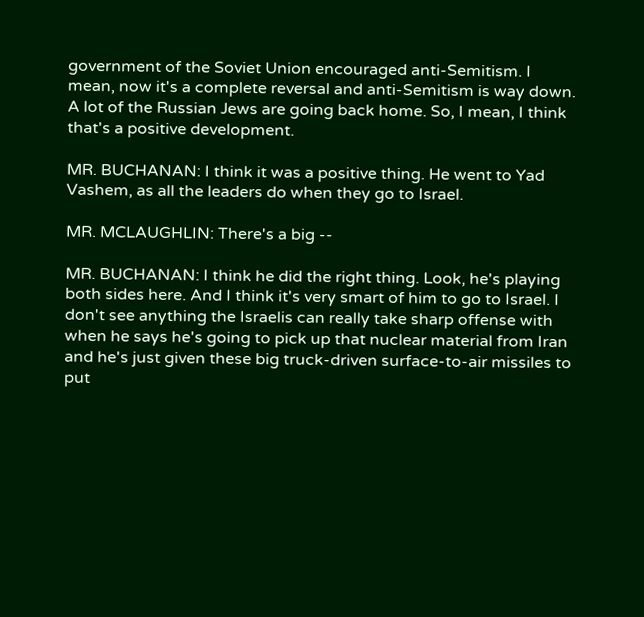government of the Soviet Union encouraged anti-Semitism. I mean, now it's a complete reversal and anti-Semitism is way down. A lot of the Russian Jews are going back home. So, I mean, I think that's a positive development.

MR. BUCHANAN: I think it was a positive thing. He went to Yad Vashem, as all the leaders do when they go to Israel.

MR. MCLAUGHLIN: There's a big --

MR. BUCHANAN: I think he did the right thing. Look, he's playing both sides here. And I think it's very smart of him to go to Israel. I don't see anything the Israelis can really take sharp offense with when he says he's going to pick up that nuclear material from Iran and he's just given these big truck-driven surface-to-air missiles to put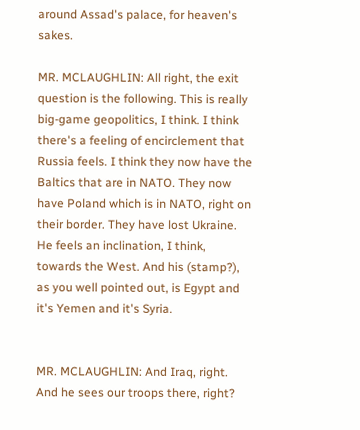around Assad's palace, for heaven's sakes.

MR. MCLAUGHLIN: All right, the exit question is the following. This is really big-game geopolitics, I think. I think there's a feeling of encirclement that Russia feels. I think they now have the Baltics that are in NATO. They now have Poland which is in NATO, right on their border. They have lost Ukraine. He feels an inclination, I think, towards the West. And his (stamp?), as you well pointed out, is Egypt and it's Yemen and it's Syria.


MR. MCLAUGHLIN: And Iraq, right. And he sees our troops there, right?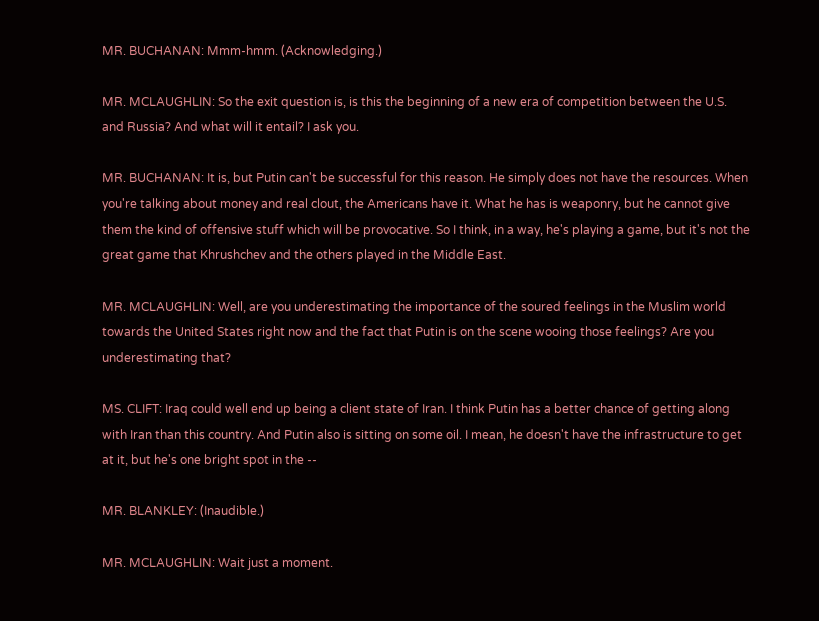MR. BUCHANAN: Mmm-hmm. (Acknowledging.)

MR. MCLAUGHLIN: So the exit question is, is this the beginning of a new era of competition between the U.S. and Russia? And what will it entail? I ask you.

MR. BUCHANAN: It is, but Putin can't be successful for this reason. He simply does not have the resources. When you're talking about money and real clout, the Americans have it. What he has is weaponry, but he cannot give them the kind of offensive stuff which will be provocative. So I think, in a way, he's playing a game, but it's not the great game that Khrushchev and the others played in the Middle East.

MR. MCLAUGHLIN: Well, are you underestimating the importance of the soured feelings in the Muslim world towards the United States right now and the fact that Putin is on the scene wooing those feelings? Are you underestimating that?

MS. CLIFT: Iraq could well end up being a client state of Iran. I think Putin has a better chance of getting along with Iran than this country. And Putin also is sitting on some oil. I mean, he doesn't have the infrastructure to get at it, but he's one bright spot in the --

MR. BLANKLEY: (Inaudible.)

MR. MCLAUGHLIN: Wait just a moment.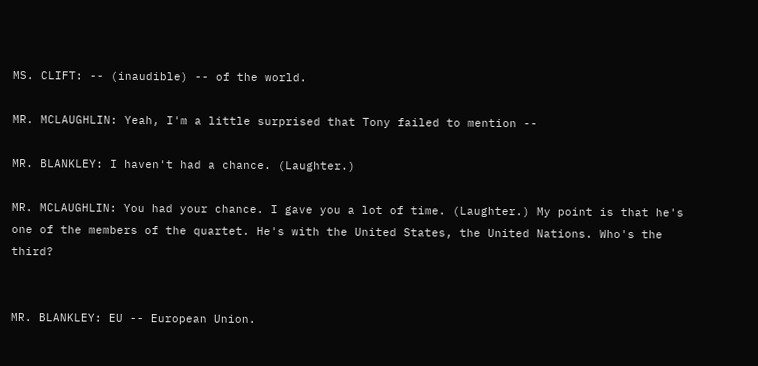MS. CLIFT: -- (inaudible) -- of the world.

MR. MCLAUGHLIN: Yeah, I'm a little surprised that Tony failed to mention --

MR. BLANKLEY: I haven't had a chance. (Laughter.)

MR. MCLAUGHLIN: You had your chance. I gave you a lot of time. (Laughter.) My point is that he's one of the members of the quartet. He's with the United States, the United Nations. Who's the third?


MR. BLANKLEY: EU -- European Union.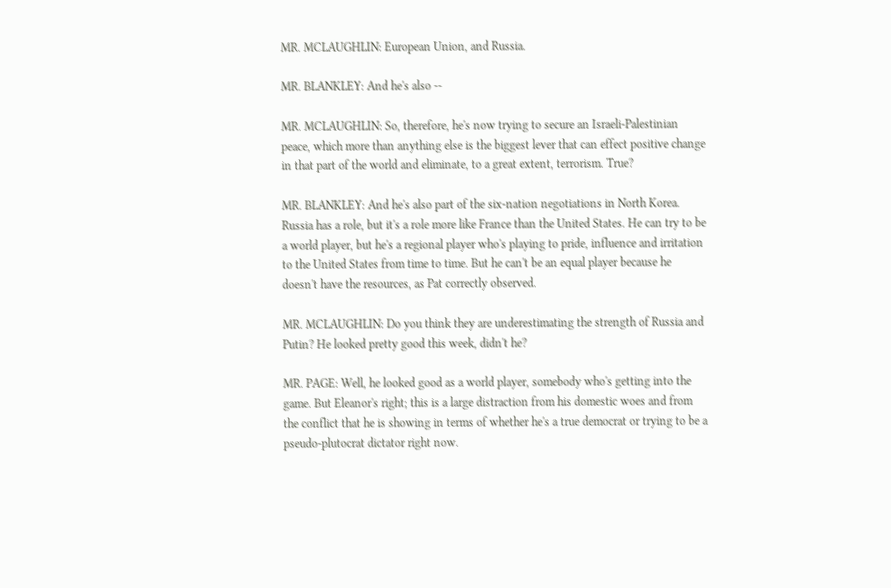MR. MCLAUGHLIN: European Union, and Russia.

MR. BLANKLEY: And he's also --

MR. MCLAUGHLIN: So, therefore, he's now trying to secure an Israeli-Palestinian peace, which more than anything else is the biggest lever that can effect positive change in that part of the world and eliminate, to a great extent, terrorism. True?

MR. BLANKLEY: And he's also part of the six-nation negotiations in North Korea. Russia has a role, but it's a role more like France than the United States. He can try to be a world player, but he's a regional player who's playing to pride, influence and irritation to the United States from time to time. But he can't be an equal player because he doesn't have the resources, as Pat correctly observed.

MR. MCLAUGHLIN: Do you think they are underestimating the strength of Russia and Putin? He looked pretty good this week, didn't he?

MR. PAGE: Well, he looked good as a world player, somebody who's getting into the game. But Eleanor's right; this is a large distraction from his domestic woes and from the conflict that he is showing in terms of whether he's a true democrat or trying to be a pseudo-plutocrat dictator right now.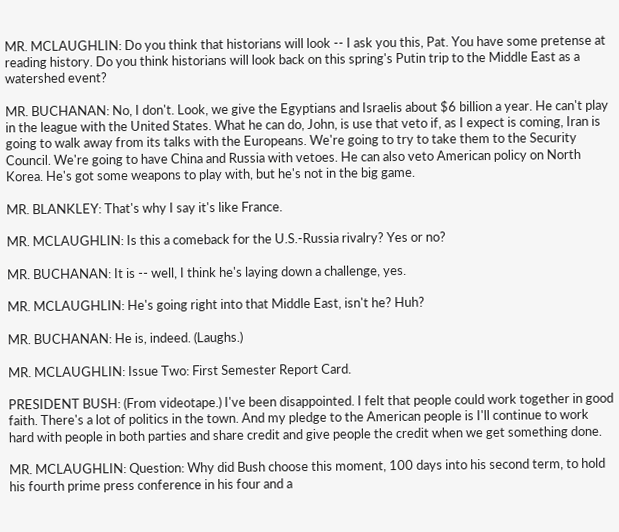MR. MCLAUGHLIN: Do you think that historians will look -- I ask you this, Pat. You have some pretense at reading history. Do you think historians will look back on this spring's Putin trip to the Middle East as a watershed event?

MR. BUCHANAN: No, I don't. Look, we give the Egyptians and Israelis about $6 billion a year. He can't play in the league with the United States. What he can do, John, is use that veto if, as I expect is coming, Iran is going to walk away from its talks with the Europeans. We're going to try to take them to the Security Council. We're going to have China and Russia with vetoes. He can also veto American policy on North Korea. He's got some weapons to play with, but he's not in the big game.

MR. BLANKLEY: That's why I say it's like France.

MR. MCLAUGHLIN: Is this a comeback for the U.S.-Russia rivalry? Yes or no?

MR. BUCHANAN: It is -- well, I think he's laying down a challenge, yes.

MR. MCLAUGHLIN: He's going right into that Middle East, isn't he? Huh?

MR. BUCHANAN: He is, indeed. (Laughs.)

MR. MCLAUGHLIN: Issue Two: First Semester Report Card.

PRESIDENT BUSH: (From videotape.) I've been disappointed. I felt that people could work together in good faith. There's a lot of politics in the town. And my pledge to the American people is I'll continue to work hard with people in both parties and share credit and give people the credit when we get something done.

MR. MCLAUGHLIN: Question: Why did Bush choose this moment, 100 days into his second term, to hold his fourth prime press conference in his four and a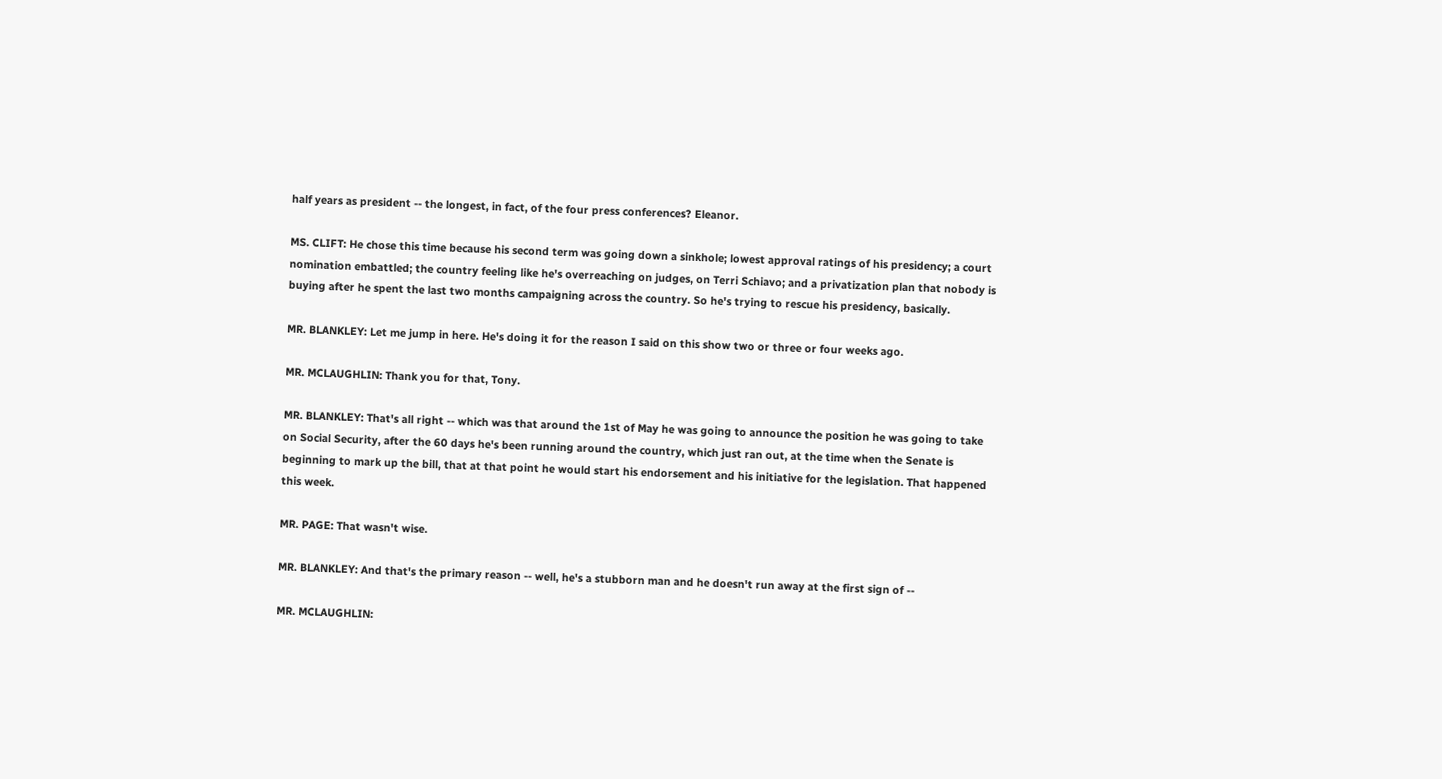half years as president -- the longest, in fact, of the four press conferences? Eleanor.

MS. CLIFT: He chose this time because his second term was going down a sinkhole; lowest approval ratings of his presidency; a court nomination embattled; the country feeling like he's overreaching on judges, on Terri Schiavo; and a privatization plan that nobody is buying after he spent the last two months campaigning across the country. So he's trying to rescue his presidency, basically.

MR. BLANKLEY: Let me jump in here. He's doing it for the reason I said on this show two or three or four weeks ago.

MR. MCLAUGHLIN: Thank you for that, Tony.

MR. BLANKLEY: That's all right -- which was that around the 1st of May he was going to announce the position he was going to take on Social Security, after the 60 days he's been running around the country, which just ran out, at the time when the Senate is beginning to mark up the bill, that at that point he would start his endorsement and his initiative for the legislation. That happened this week.

MR. PAGE: That wasn't wise.

MR. BLANKLEY: And that's the primary reason -- well, he's a stubborn man and he doesn't run away at the first sign of --

MR. MCLAUGHLIN: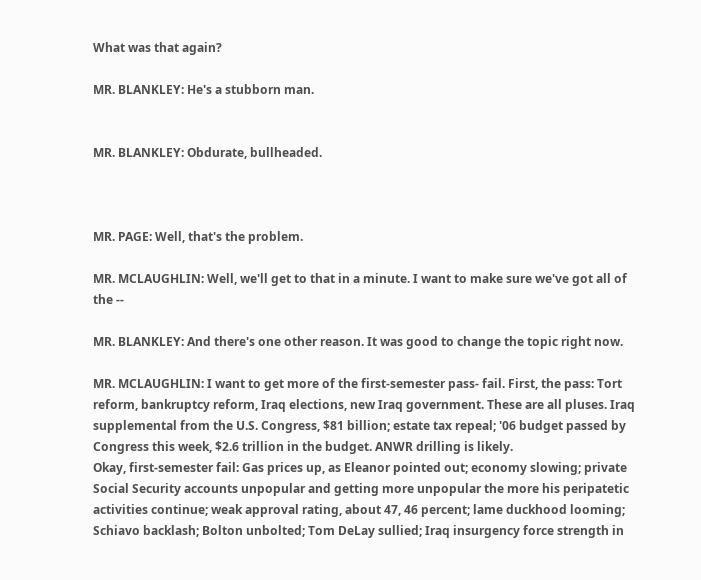What was that again?

MR. BLANKLEY: He's a stubborn man.


MR. BLANKLEY: Obdurate, bullheaded.



MR. PAGE: Well, that's the problem.

MR. MCLAUGHLIN: Well, we'll get to that in a minute. I want to make sure we've got all of the --

MR. BLANKLEY: And there's one other reason. It was good to change the topic right now.

MR. MCLAUGHLIN: I want to get more of the first-semester pass- fail. First, the pass: Tort reform, bankruptcy reform, Iraq elections, new Iraq government. These are all pluses. Iraq supplemental from the U.S. Congress, $81 billion; estate tax repeal; '06 budget passed by Congress this week, $2.6 trillion in the budget. ANWR drilling is likely.
Okay, first-semester fail: Gas prices up, as Eleanor pointed out; economy slowing; private Social Security accounts unpopular and getting more unpopular the more his peripatetic activities continue; weak approval rating, about 47, 46 percent; lame duckhood looming; Schiavo backlash; Bolton unbolted; Tom DeLay sullied; Iraq insurgency force strength in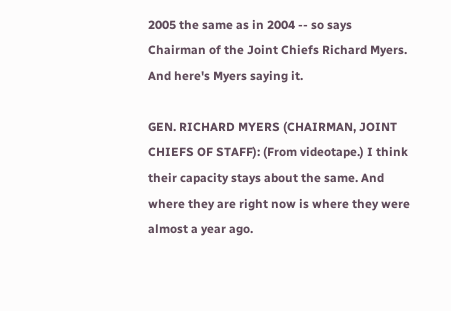2005 the same as in 2004 -- so says Chairman of the Joint Chiefs Richard Myers. And here's Myers saying it.

GEN. RICHARD MYERS (CHAIRMAN, JOINT CHIEFS OF STAFF): (From videotape.) I think their capacity stays about the same. And where they are right now is where they were almost a year ago.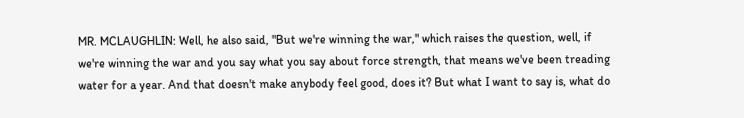MR. MCLAUGHLIN: Well, he also said, "But we're winning the war," which raises the question, well, if we're winning the war and you say what you say about force strength, that means we've been treading water for a year. And that doesn't make anybody feel good, does it? But what I want to say is, what do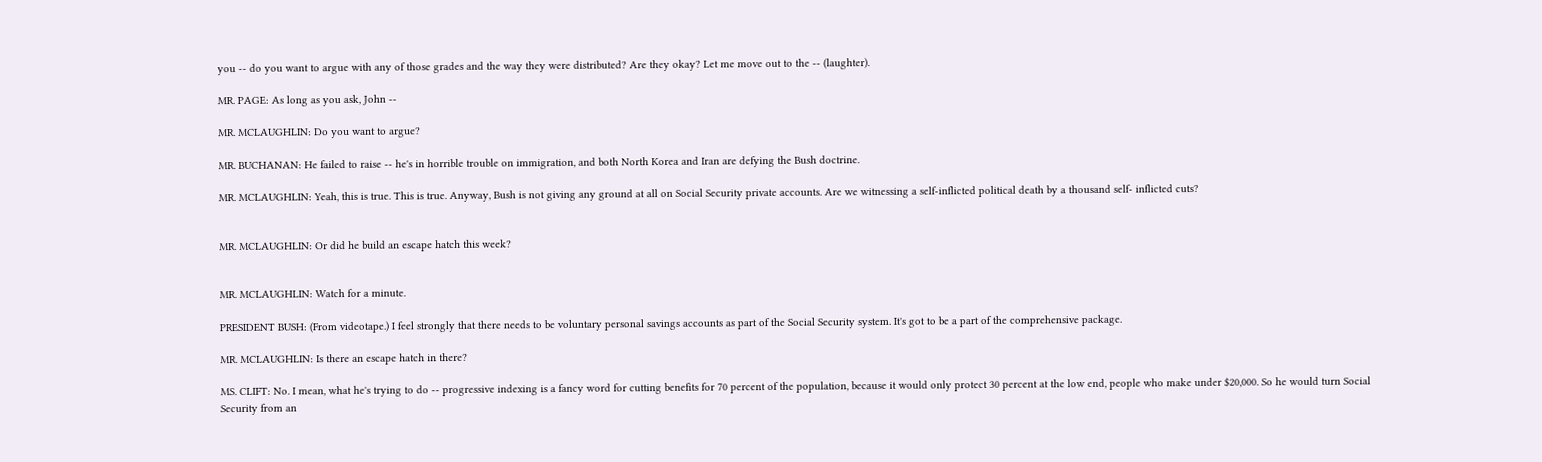you -- do you want to argue with any of those grades and the way they were distributed? Are they okay? Let me move out to the -- (laughter).

MR. PAGE: As long as you ask, John --

MR. MCLAUGHLIN: Do you want to argue?

MR. BUCHANAN: He failed to raise -- he's in horrible trouble on immigration, and both North Korea and Iran are defying the Bush doctrine.

MR. MCLAUGHLIN: Yeah, this is true. This is true. Anyway, Bush is not giving any ground at all on Social Security private accounts. Are we witnessing a self-inflicted political death by a thousand self- inflicted cuts?


MR. MCLAUGHLIN: Or did he build an escape hatch this week?


MR. MCLAUGHLIN: Watch for a minute.

PRESIDENT BUSH: (From videotape.) I feel strongly that there needs to be voluntary personal savings accounts as part of the Social Security system. It's got to be a part of the comprehensive package.

MR. MCLAUGHLIN: Is there an escape hatch in there?

MS. CLIFT: No. I mean, what he's trying to do -- progressive indexing is a fancy word for cutting benefits for 70 percent of the population, because it would only protect 30 percent at the low end, people who make under $20,000. So he would turn Social Security from an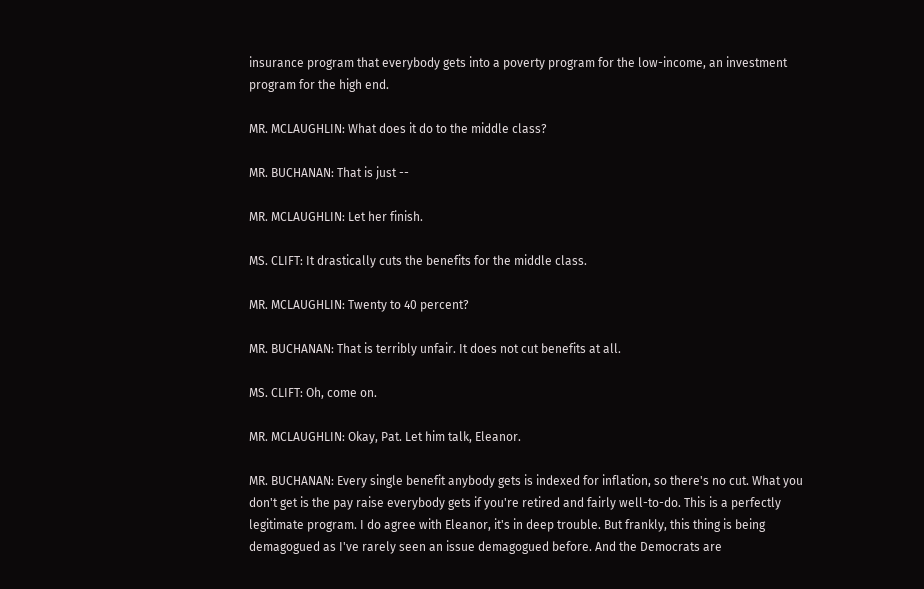insurance program that everybody gets into a poverty program for the low-income, an investment program for the high end.

MR. MCLAUGHLIN: What does it do to the middle class?

MR. BUCHANAN: That is just --

MR. MCLAUGHLIN: Let her finish.

MS. CLIFT: It drastically cuts the benefits for the middle class.

MR. MCLAUGHLIN: Twenty to 40 percent?

MR. BUCHANAN: That is terribly unfair. It does not cut benefits at all.

MS. CLIFT: Oh, come on.

MR. MCLAUGHLIN: Okay, Pat. Let him talk, Eleanor.

MR. BUCHANAN: Every single benefit anybody gets is indexed for inflation, so there's no cut. What you don't get is the pay raise everybody gets if you're retired and fairly well-to-do. This is a perfectly legitimate program. I do agree with Eleanor, it's in deep trouble. But frankly, this thing is being demagogued as I've rarely seen an issue demagogued before. And the Democrats are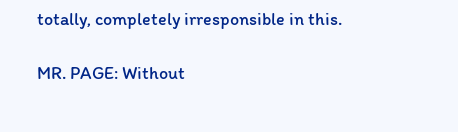totally, completely irresponsible in this.

MR. PAGE: Without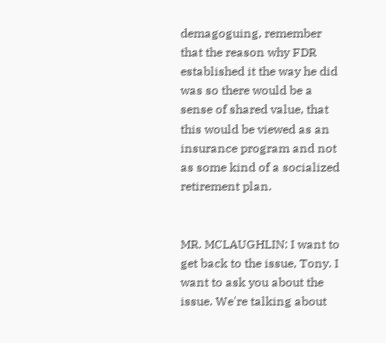demagoguing, remember that the reason why FDR established it the way he did was so there would be a sense of shared value, that this would be viewed as an insurance program and not as some kind of a socialized retirement plan.


MR. MCLAUGHLIN: I want to get back to the issue, Tony. I want to ask you about the issue. We're talking about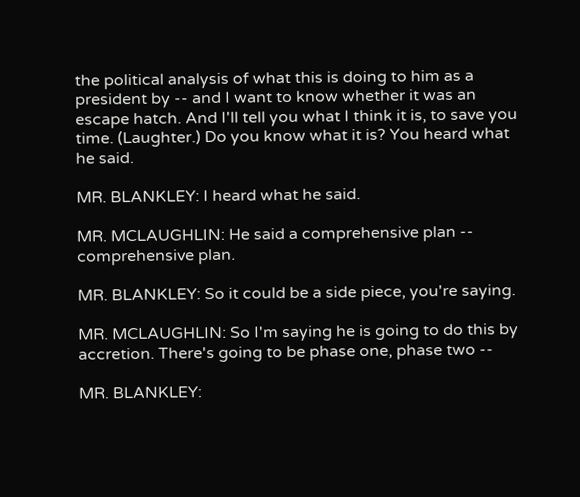the political analysis of what this is doing to him as a president by -- and I want to know whether it was an escape hatch. And I'll tell you what I think it is, to save you time. (Laughter.) Do you know what it is? You heard what he said.

MR. BLANKLEY: I heard what he said.

MR. MCLAUGHLIN: He said a comprehensive plan -- comprehensive plan.

MR. BLANKLEY: So it could be a side piece, you're saying.

MR. MCLAUGHLIN: So I'm saying he is going to do this by accretion. There's going to be phase one, phase two --

MR. BLANKLEY: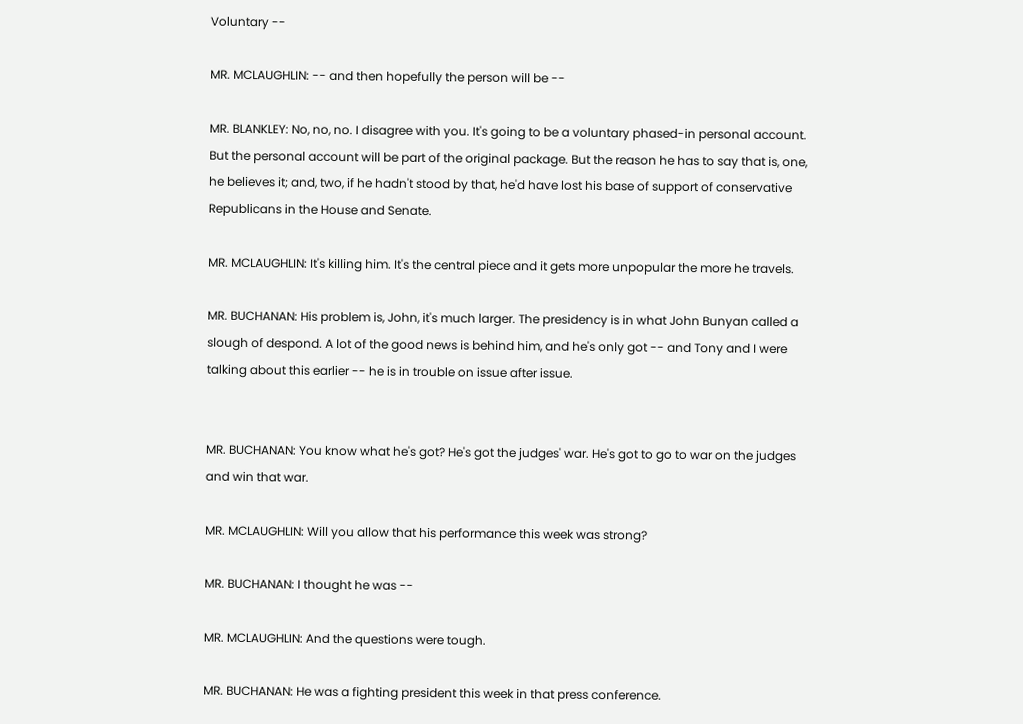Voluntary --

MR. MCLAUGHLIN: -- and then hopefully the person will be --

MR. BLANKLEY: No, no, no. I disagree with you. It's going to be a voluntary phased-in personal account. But the personal account will be part of the original package. But the reason he has to say that is, one, he believes it; and, two, if he hadn't stood by that, he'd have lost his base of support of conservative Republicans in the House and Senate.

MR. MCLAUGHLIN: It's killing him. It's the central piece and it gets more unpopular the more he travels.

MR. BUCHANAN: His problem is, John, it's much larger. The presidency is in what John Bunyan called a slough of despond. A lot of the good news is behind him, and he's only got -- and Tony and I were talking about this earlier -- he is in trouble on issue after issue.


MR. BUCHANAN: You know what he's got? He's got the judges' war. He's got to go to war on the judges and win that war.

MR. MCLAUGHLIN: Will you allow that his performance this week was strong?

MR. BUCHANAN: I thought he was --

MR. MCLAUGHLIN: And the questions were tough.

MR. BUCHANAN: He was a fighting president this week in that press conference.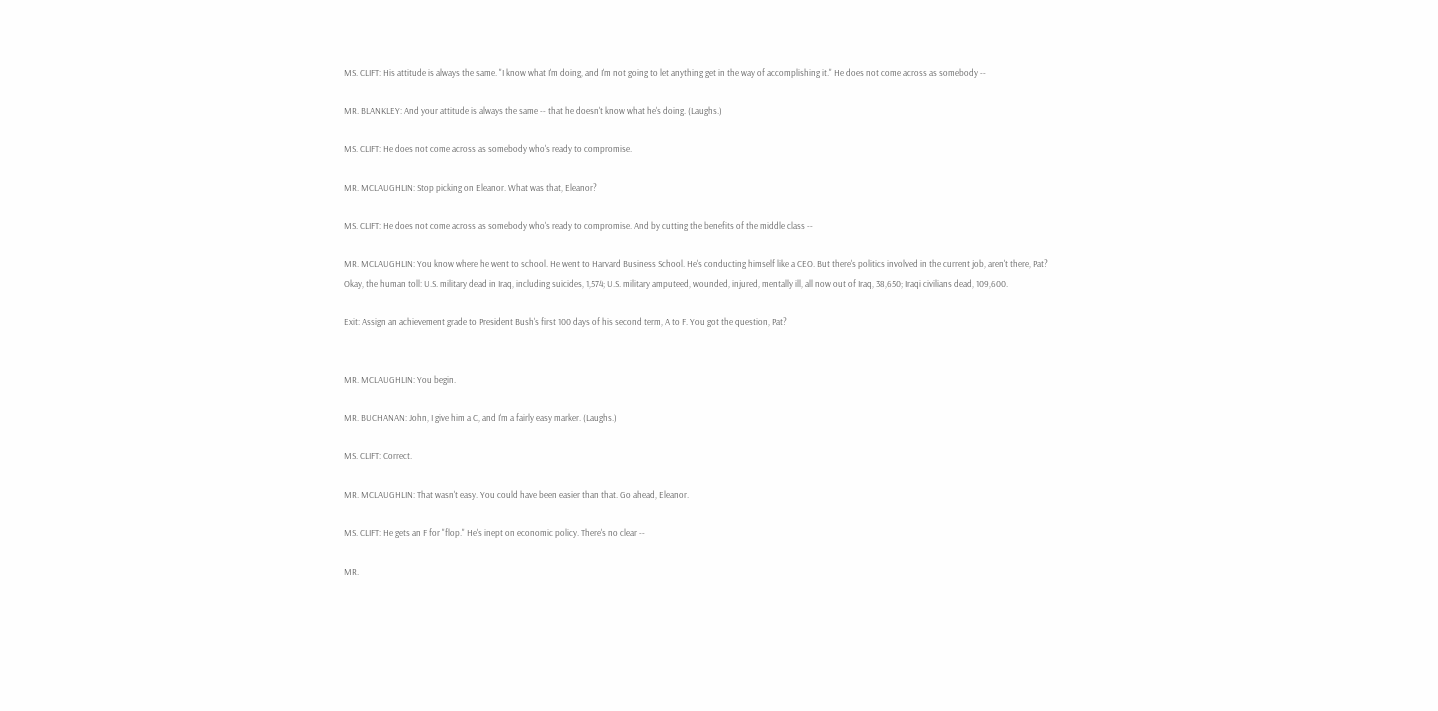MS. CLIFT: His attitude is always the same. "I know what I'm doing, and I'm not going to let anything get in the way of accomplishing it." He does not come across as somebody --

MR. BLANKLEY: And your attitude is always the same -- that he doesn't know what he's doing. (Laughs.)

MS. CLIFT: He does not come across as somebody who's ready to compromise.

MR. MCLAUGHLIN: Stop picking on Eleanor. What was that, Eleanor?

MS. CLIFT: He does not come across as somebody who's ready to compromise. And by cutting the benefits of the middle class --

MR. MCLAUGHLIN: You know where he went to school. He went to Harvard Business School. He's conducting himself like a CEO. But there's politics involved in the current job, aren't there, Pat?
Okay, the human toll: U.S. military dead in Iraq, including suicides, 1,574; U.S. military amputeed, wounded, injured, mentally ill, all now out of Iraq, 38,650; Iraqi civilians dead, 109,600.

Exit: Assign an achievement grade to President Bush's first 100 days of his second term, A to F. You got the question, Pat?


MR. MCLAUGHLIN: You begin.

MR. BUCHANAN: John, I give him a C, and I'm a fairly easy marker. (Laughs.)

MS. CLIFT: Correct.

MR. MCLAUGHLIN: That wasn't easy. You could have been easier than that. Go ahead, Eleanor.

MS. CLIFT: He gets an F for "flop." He's inept on economic policy. There's no clear --

MR.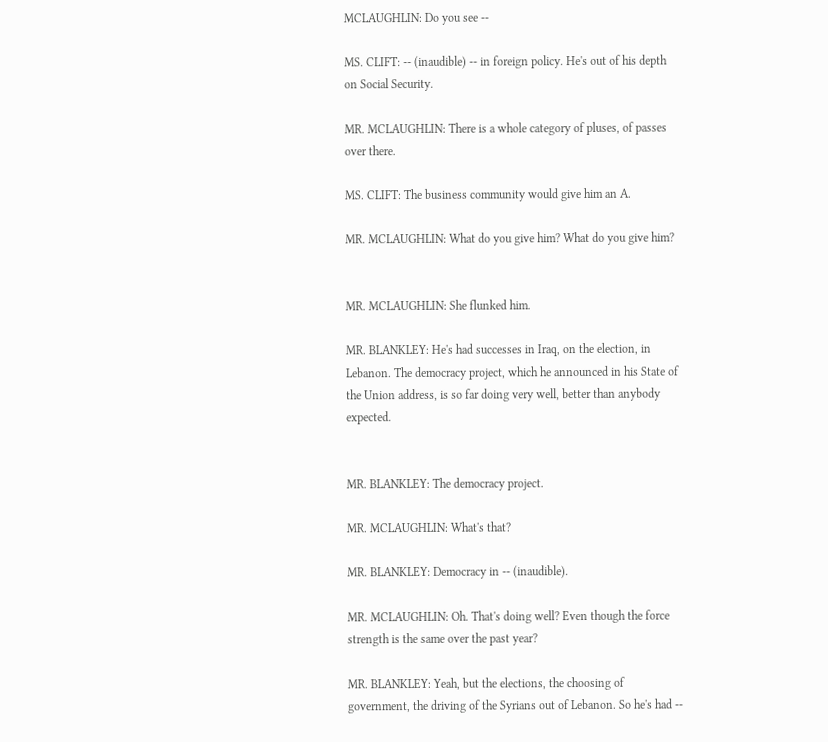MCLAUGHLIN: Do you see --

MS. CLIFT: -- (inaudible) -- in foreign policy. He's out of his depth on Social Security.

MR. MCLAUGHLIN: There is a whole category of pluses, of passes over there.

MS. CLIFT: The business community would give him an A.

MR. MCLAUGHLIN: What do you give him? What do you give him?


MR. MCLAUGHLIN: She flunked him.

MR. BLANKLEY: He's had successes in Iraq, on the election, in Lebanon. The democracy project, which he announced in his State of the Union address, is so far doing very well, better than anybody expected.


MR. BLANKLEY: The democracy project.

MR. MCLAUGHLIN: What's that?

MR. BLANKLEY: Democracy in -- (inaudible).

MR. MCLAUGHLIN: Oh. That's doing well? Even though the force strength is the same over the past year?

MR. BLANKLEY: Yeah, but the elections, the choosing of government, the driving of the Syrians out of Lebanon. So he's had --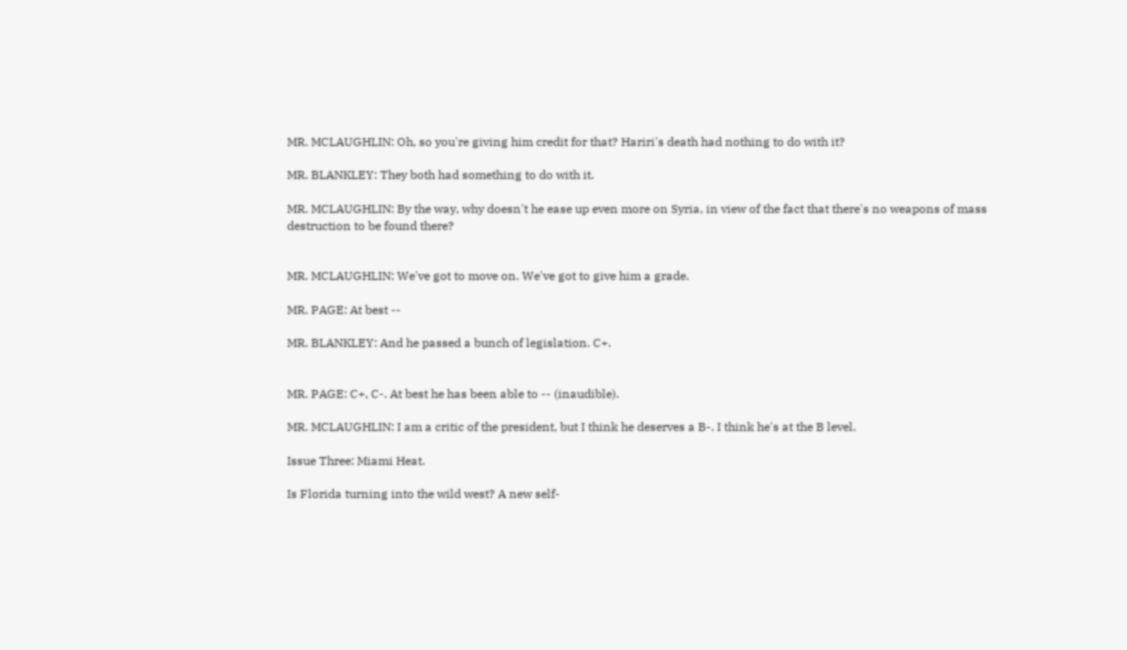MR. MCLAUGHLIN: Oh, so you're giving him credit for that? Hariri's death had nothing to do with it?

MR. BLANKLEY: They both had something to do with it.

MR. MCLAUGHLIN: By the way, why doesn't he ease up even more on Syria, in view of the fact that there's no weapons of mass destruction to be found there?


MR. MCLAUGHLIN: We've got to move on. We've got to give him a grade.

MR. PAGE: At best --

MR. BLANKLEY: And he passed a bunch of legislation. C+.


MR. PAGE: C+, C-. At best he has been able to -- (inaudible).

MR. MCLAUGHLIN: I am a critic of the president, but I think he deserves a B-. I think he's at the B level.

Issue Three: Miami Heat.

Is Florida turning into the wild west? A new self-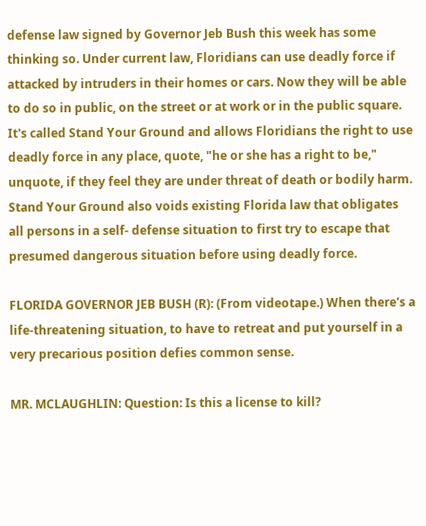defense law signed by Governor Jeb Bush this week has some thinking so. Under current law, Floridians can use deadly force if attacked by intruders in their homes or cars. Now they will be able to do so in public, on the street or at work or in the public square. It's called Stand Your Ground and allows Floridians the right to use deadly force in any place, quote, "he or she has a right to be," unquote, if they feel they are under threat of death or bodily harm. Stand Your Ground also voids existing Florida law that obligates all persons in a self- defense situation to first try to escape that presumed dangerous situation before using deadly force.

FLORIDA GOVERNOR JEB BUSH (R): (From videotape.) When there's a life-threatening situation, to have to retreat and put yourself in a very precarious position defies common sense.

MR. MCLAUGHLIN: Question: Is this a license to kill?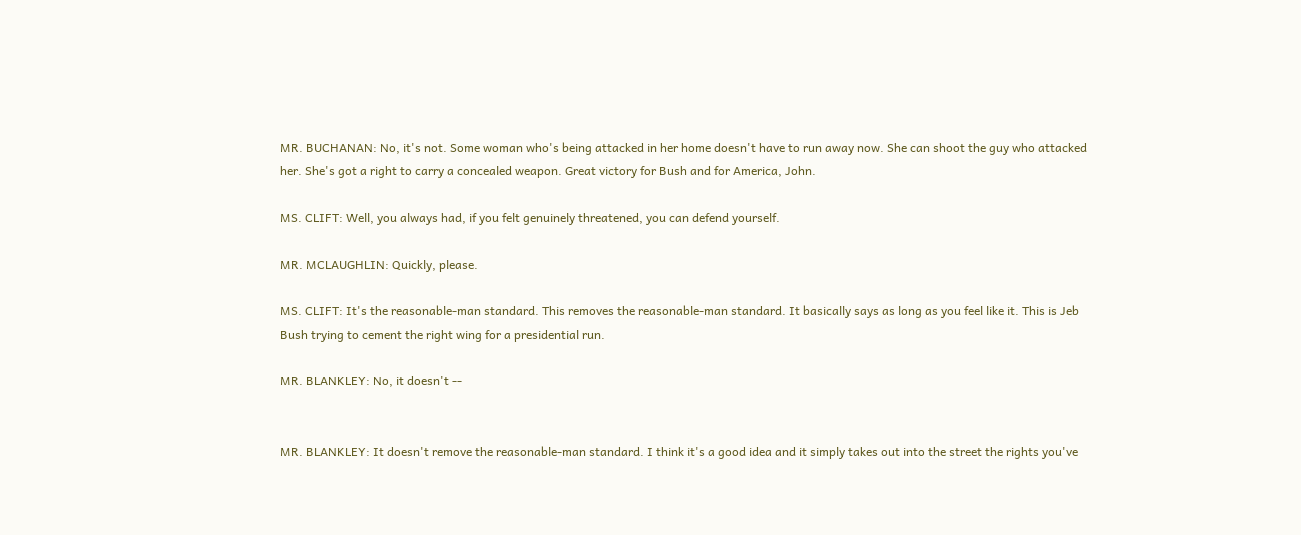MR. BUCHANAN: No, it's not. Some woman who's being attacked in her home doesn't have to run away now. She can shoot the guy who attacked her. She's got a right to carry a concealed weapon. Great victory for Bush and for America, John.

MS. CLIFT: Well, you always had, if you felt genuinely threatened, you can defend yourself.

MR. MCLAUGHLIN: Quickly, please.

MS. CLIFT: It's the reasonable-man standard. This removes the reasonable-man standard. It basically says as long as you feel like it. This is Jeb Bush trying to cement the right wing for a presidential run.

MR. BLANKLEY: No, it doesn't --


MR. BLANKLEY: It doesn't remove the reasonable-man standard. I think it's a good idea and it simply takes out into the street the rights you've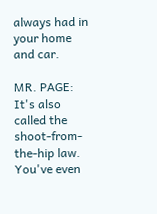always had in your home and car.

MR. PAGE: It's also called the shoot-from-the-hip law. You've even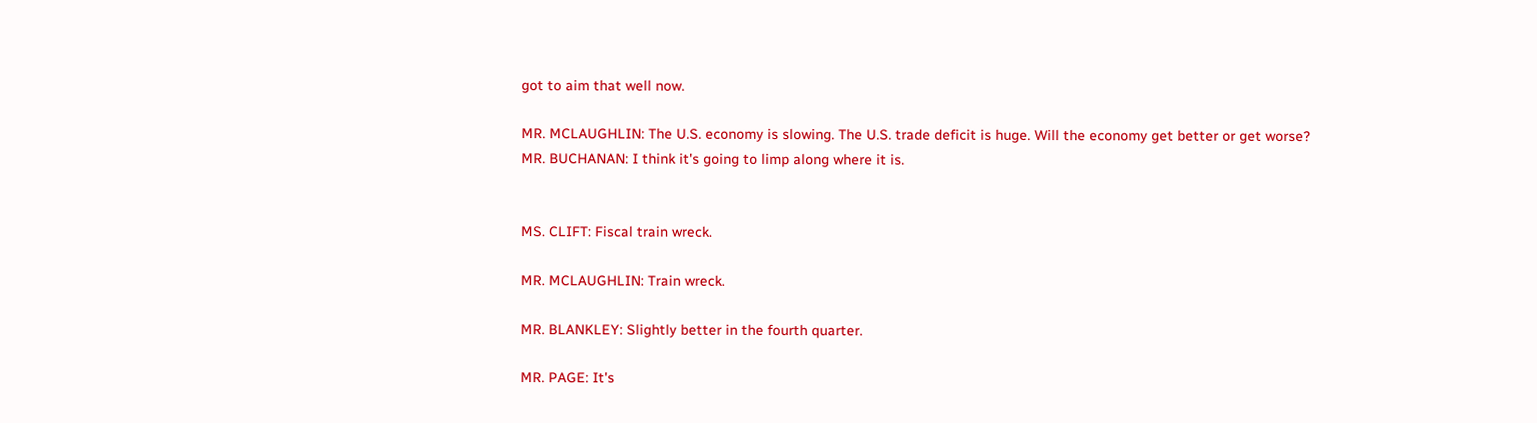got to aim that well now.

MR. MCLAUGHLIN: The U.S. economy is slowing. The U.S. trade deficit is huge. Will the economy get better or get worse?
MR. BUCHANAN: I think it's going to limp along where it is.


MS. CLIFT: Fiscal train wreck.

MR. MCLAUGHLIN: Train wreck.

MR. BLANKLEY: Slightly better in the fourth quarter.

MR. PAGE: It's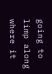going to limp along where it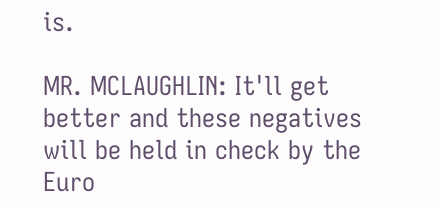is.

MR. MCLAUGHLIN: It'll get better and these negatives will be held in check by the Euro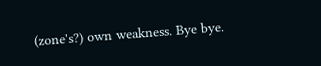(zone's?) own weakness. Bye bye.